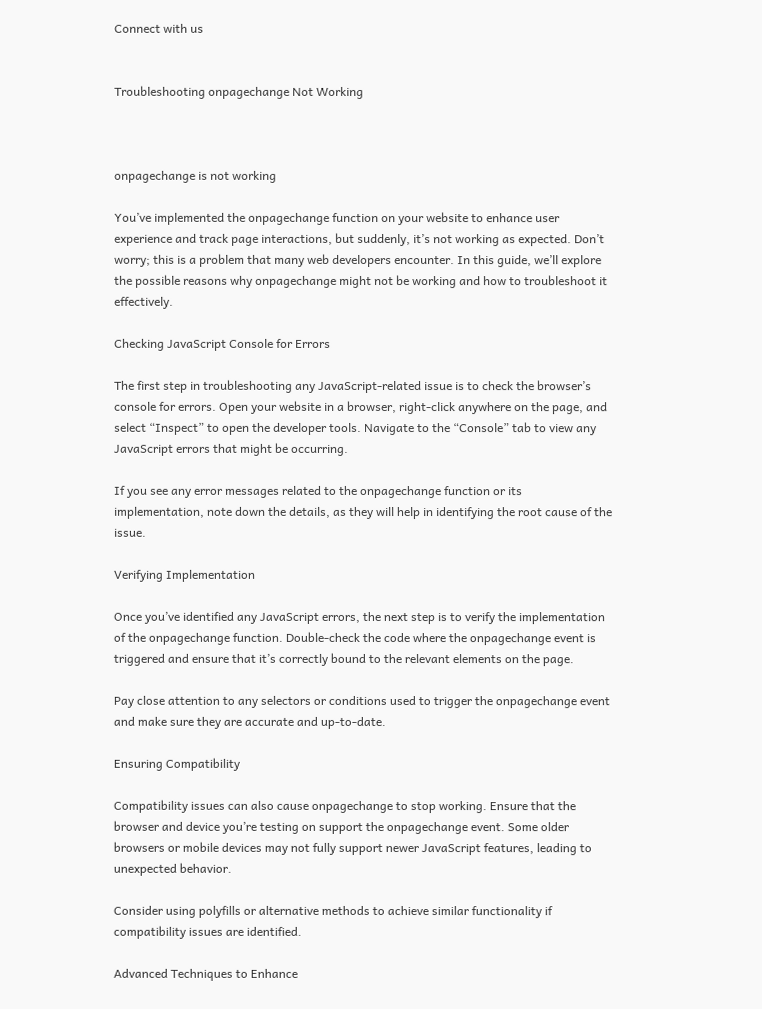Connect with us


Troubleshooting onpagechange Not Working



onpagechange is not working

You’ve implemented the onpagechange function on your website to enhance user experience and track page interactions, but suddenly, it’s not working as expected. Don’t worry; this is a problem that many web developers encounter. In this guide, we’ll explore the possible reasons why onpagechange might not be working and how to troubleshoot it effectively.

Checking JavaScript Console for Errors

The first step in troubleshooting any JavaScript-related issue is to check the browser’s console for errors. Open your website in a browser, right-click anywhere on the page, and select “Inspect” to open the developer tools. Navigate to the “Console” tab to view any JavaScript errors that might be occurring.

If you see any error messages related to the onpagechange function or its implementation, note down the details, as they will help in identifying the root cause of the issue.

Verifying Implementation

Once you’ve identified any JavaScript errors, the next step is to verify the implementation of the onpagechange function. Double-check the code where the onpagechange event is triggered and ensure that it’s correctly bound to the relevant elements on the page.

Pay close attention to any selectors or conditions used to trigger the onpagechange event and make sure they are accurate and up-to-date.

Ensuring Compatibility

Compatibility issues can also cause onpagechange to stop working. Ensure that the browser and device you’re testing on support the onpagechange event. Some older browsers or mobile devices may not fully support newer JavaScript features, leading to unexpected behavior.

Consider using polyfills or alternative methods to achieve similar functionality if compatibility issues are identified.

Advanced Techniques to Enhance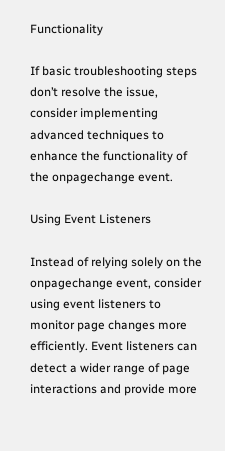Functionality

If basic troubleshooting steps don’t resolve the issue, consider implementing advanced techniques to enhance the functionality of the onpagechange event.

Using Event Listeners

Instead of relying solely on the onpagechange event, consider using event listeners to monitor page changes more efficiently. Event listeners can detect a wider range of page interactions and provide more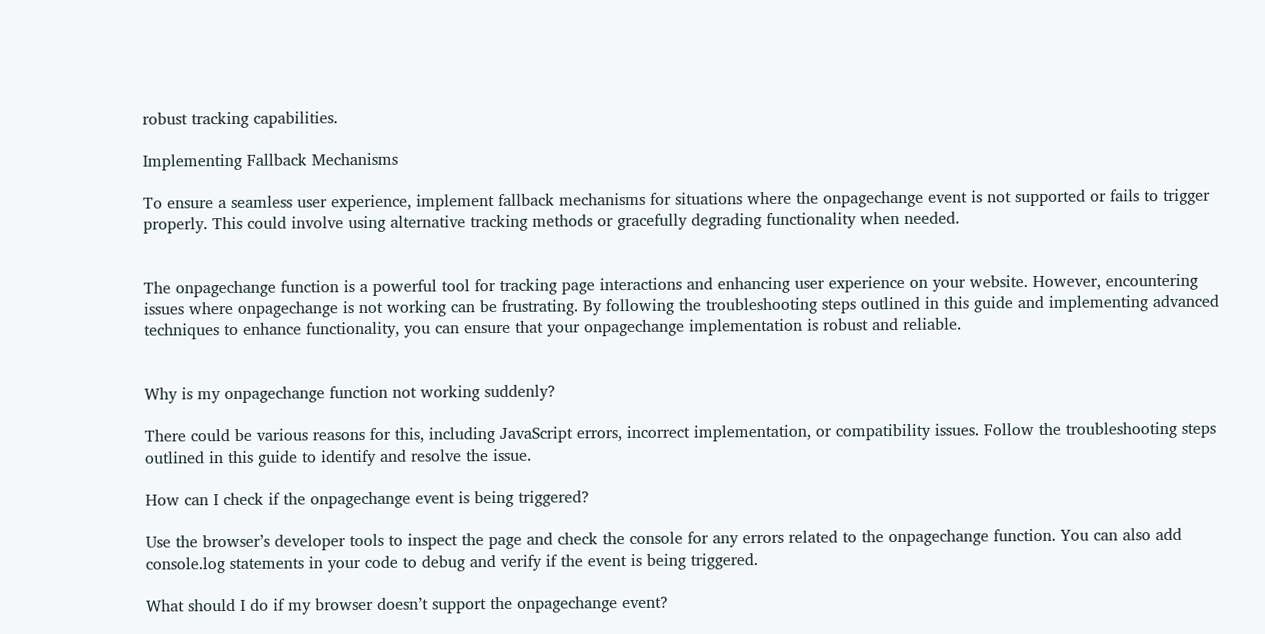robust tracking capabilities.

Implementing Fallback Mechanisms

To ensure a seamless user experience, implement fallback mechanisms for situations where the onpagechange event is not supported or fails to trigger properly. This could involve using alternative tracking methods or gracefully degrading functionality when needed.


The onpagechange function is a powerful tool for tracking page interactions and enhancing user experience on your website. However, encountering issues where onpagechange is not working can be frustrating. By following the troubleshooting steps outlined in this guide and implementing advanced techniques to enhance functionality, you can ensure that your onpagechange implementation is robust and reliable.


Why is my onpagechange function not working suddenly?

There could be various reasons for this, including JavaScript errors, incorrect implementation, or compatibility issues. Follow the troubleshooting steps outlined in this guide to identify and resolve the issue.

How can I check if the onpagechange event is being triggered?

Use the browser’s developer tools to inspect the page and check the console for any errors related to the onpagechange function. You can also add console.log statements in your code to debug and verify if the event is being triggered.

What should I do if my browser doesn’t support the onpagechange event?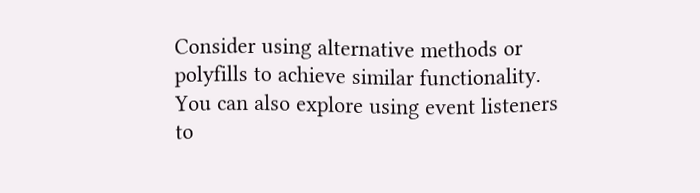Consider using alternative methods or polyfills to achieve similar functionality. You can also explore using event listeners to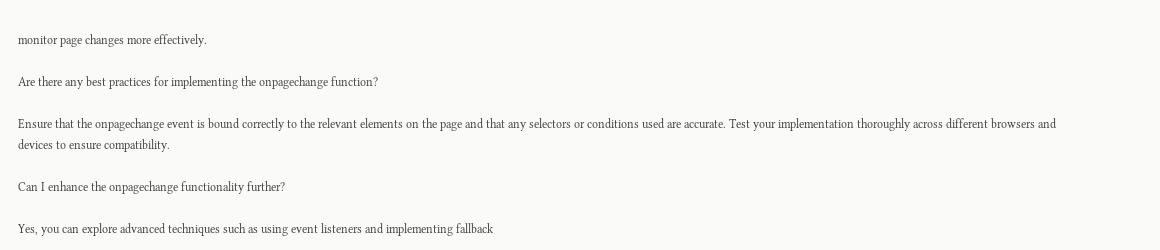monitor page changes more effectively.

Are there any best practices for implementing the onpagechange function?

Ensure that the onpagechange event is bound correctly to the relevant elements on the page and that any selectors or conditions used are accurate. Test your implementation thoroughly across different browsers and devices to ensure compatibility.

Can I enhance the onpagechange functionality further?

Yes, you can explore advanced techniques such as using event listeners and implementing fallback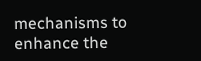mechanisms to enhance the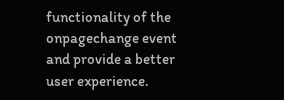functionality of the onpagechange event and provide a better user experience.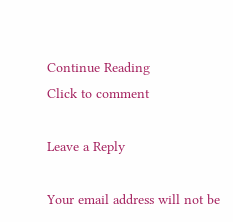Continue Reading
Click to comment

Leave a Reply

Your email address will not be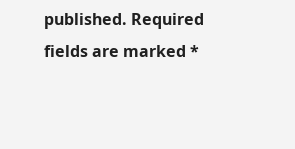published. Required fields are marked *